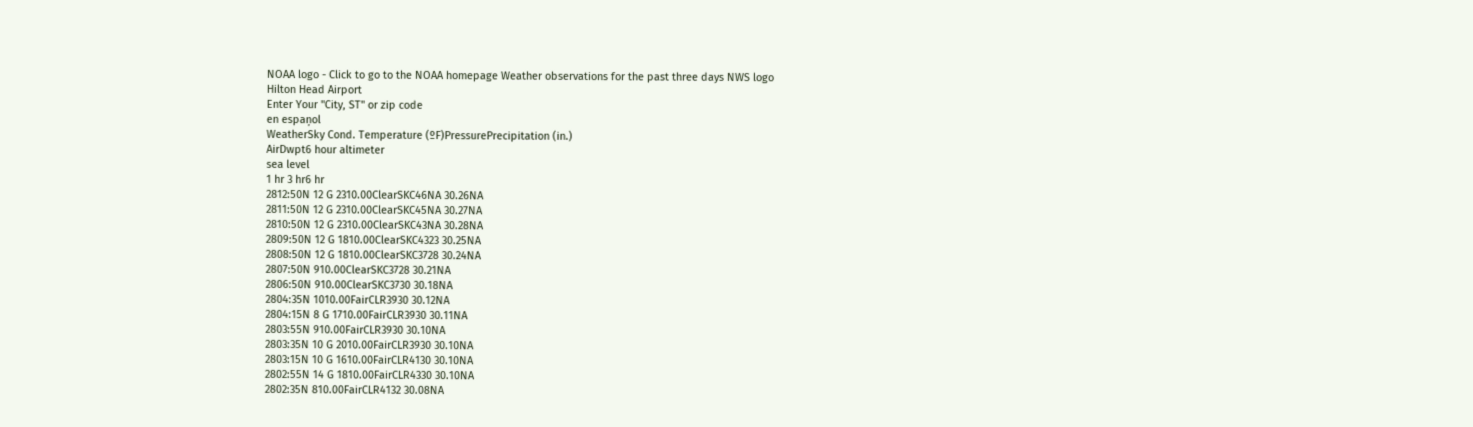NOAA logo - Click to go to the NOAA homepage Weather observations for the past three days NWS logo
Hilton Head Airport
Enter Your "City, ST" or zip code
en espaņol
WeatherSky Cond. Temperature (ºF)PressurePrecipitation (in.)
AirDwpt6 hour altimeter
sea level
1 hr 3 hr6 hr
2812:50N 12 G 2310.00ClearSKC46NA 30.26NA
2811:50N 12 G 2310.00ClearSKC45NA 30.27NA
2810:50N 12 G 2310.00ClearSKC43NA 30.28NA
2809:50N 12 G 1810.00ClearSKC4323 30.25NA
2808:50N 12 G 1810.00ClearSKC3728 30.24NA
2807:50N 910.00ClearSKC3728 30.21NA
2806:50N 910.00ClearSKC3730 30.18NA
2804:35N 1010.00FairCLR3930 30.12NA
2804:15N 8 G 1710.00FairCLR3930 30.11NA
2803:55N 910.00FairCLR3930 30.10NA
2803:35N 10 G 2010.00FairCLR3930 30.10NA
2803:15N 10 G 1610.00FairCLR4130 30.10NA
2802:55N 14 G 1810.00FairCLR4330 30.10NA
2802:35N 810.00FairCLR4132 30.08NA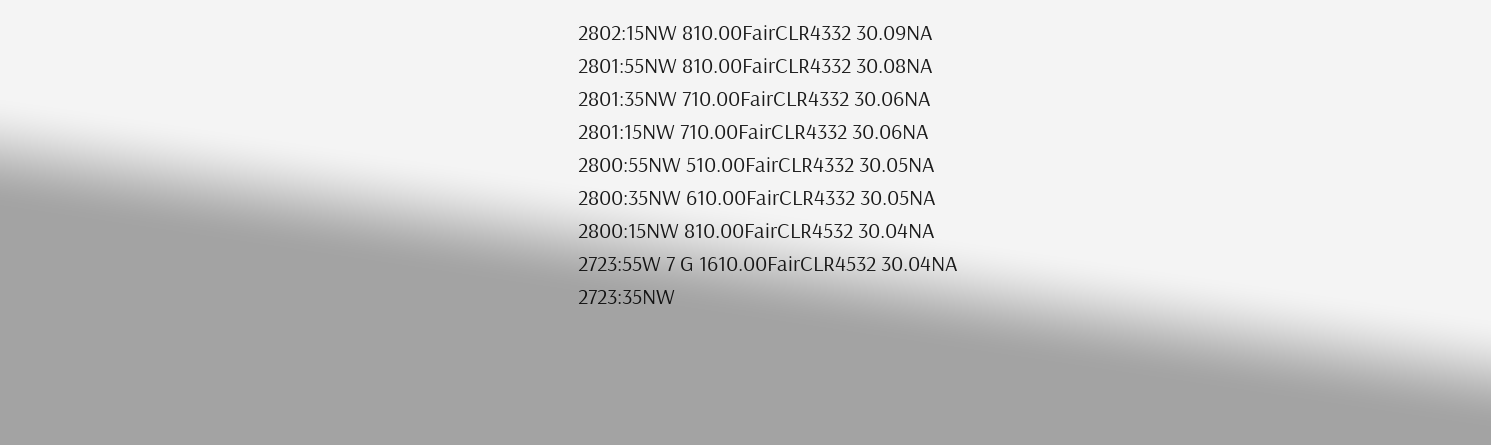2802:15NW 810.00FairCLR4332 30.09NA
2801:55NW 810.00FairCLR4332 30.08NA
2801:35NW 710.00FairCLR4332 30.06NA
2801:15NW 710.00FairCLR4332 30.06NA
2800:55NW 510.00FairCLR4332 30.05NA
2800:35NW 610.00FairCLR4332 30.05NA
2800:15NW 810.00FairCLR4532 30.04NA
2723:55W 7 G 1610.00FairCLR4532 30.04NA
2723:35NW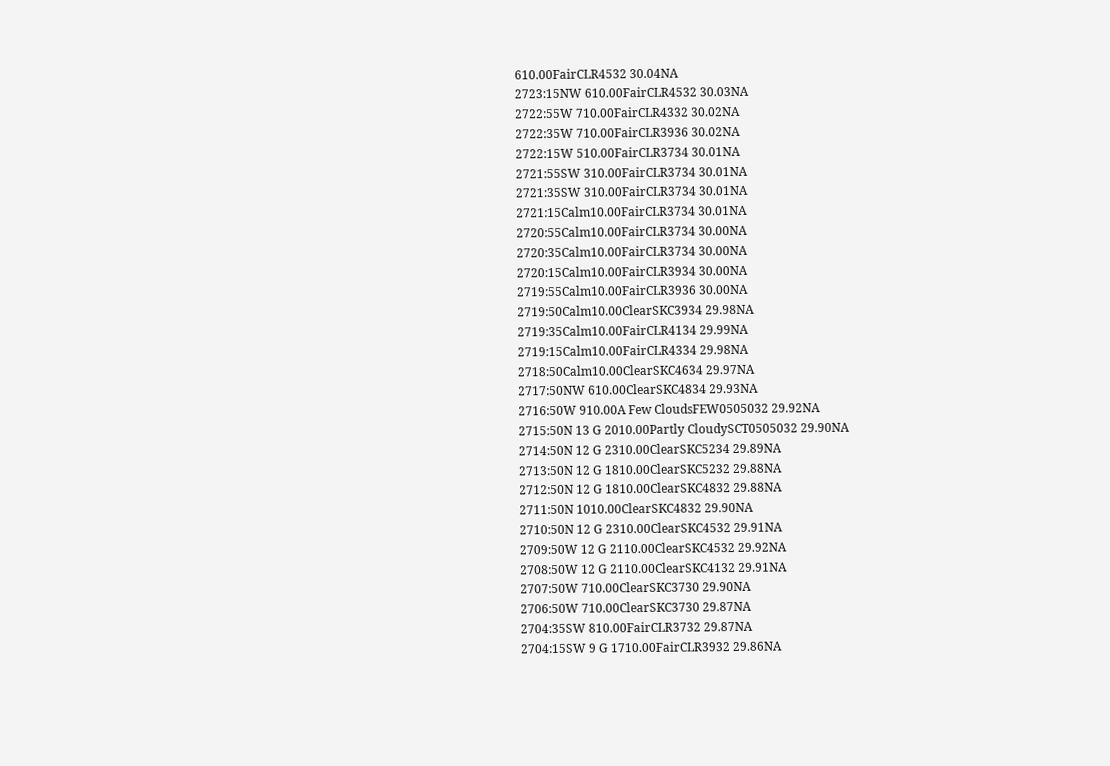610.00FairCLR4532 30.04NA
2723:15NW 610.00FairCLR4532 30.03NA
2722:55W 710.00FairCLR4332 30.02NA
2722:35W 710.00FairCLR3936 30.02NA
2722:15W 510.00FairCLR3734 30.01NA
2721:55SW 310.00FairCLR3734 30.01NA
2721:35SW 310.00FairCLR3734 30.01NA
2721:15Calm10.00FairCLR3734 30.01NA
2720:55Calm10.00FairCLR3734 30.00NA
2720:35Calm10.00FairCLR3734 30.00NA
2720:15Calm10.00FairCLR3934 30.00NA
2719:55Calm10.00FairCLR3936 30.00NA
2719:50Calm10.00ClearSKC3934 29.98NA
2719:35Calm10.00FairCLR4134 29.99NA
2719:15Calm10.00FairCLR4334 29.98NA
2718:50Calm10.00ClearSKC4634 29.97NA
2717:50NW 610.00ClearSKC4834 29.93NA
2716:50W 910.00A Few CloudsFEW0505032 29.92NA
2715:50N 13 G 2010.00Partly CloudySCT0505032 29.90NA
2714:50N 12 G 2310.00ClearSKC5234 29.89NA
2713:50N 12 G 1810.00ClearSKC5232 29.88NA
2712:50N 12 G 1810.00ClearSKC4832 29.88NA
2711:50N 1010.00ClearSKC4832 29.90NA
2710:50N 12 G 2310.00ClearSKC4532 29.91NA
2709:50W 12 G 2110.00ClearSKC4532 29.92NA
2708:50W 12 G 2110.00ClearSKC4132 29.91NA
2707:50W 710.00ClearSKC3730 29.90NA
2706:50W 710.00ClearSKC3730 29.87NA
2704:35SW 810.00FairCLR3732 29.87NA
2704:15SW 9 G 1710.00FairCLR3932 29.86NA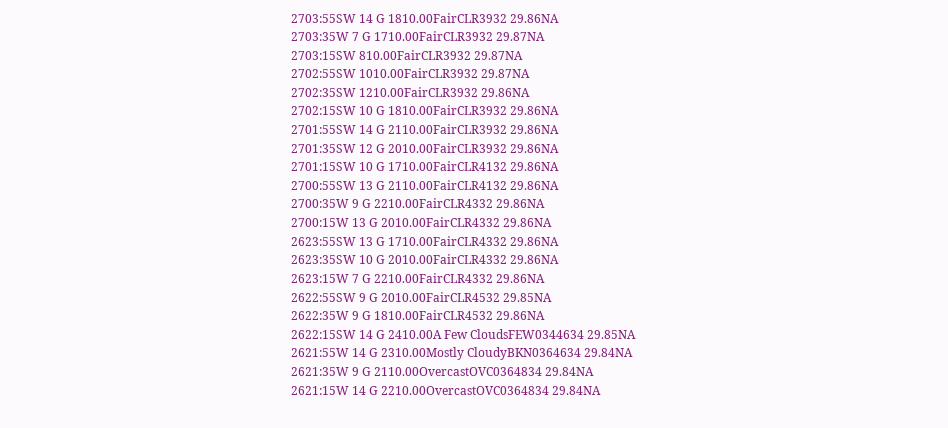2703:55SW 14 G 1810.00FairCLR3932 29.86NA
2703:35W 7 G 1710.00FairCLR3932 29.87NA
2703:15SW 810.00FairCLR3932 29.87NA
2702:55SW 1010.00FairCLR3932 29.87NA
2702:35SW 1210.00FairCLR3932 29.86NA
2702:15SW 10 G 1810.00FairCLR3932 29.86NA
2701:55SW 14 G 2110.00FairCLR3932 29.86NA
2701:35SW 12 G 2010.00FairCLR3932 29.86NA
2701:15SW 10 G 1710.00FairCLR4132 29.86NA
2700:55SW 13 G 2110.00FairCLR4132 29.86NA
2700:35W 9 G 2210.00FairCLR4332 29.86NA
2700:15W 13 G 2010.00FairCLR4332 29.86NA
2623:55SW 13 G 1710.00FairCLR4332 29.86NA
2623:35SW 10 G 2010.00FairCLR4332 29.86NA
2623:15W 7 G 2210.00FairCLR4332 29.86NA
2622:55SW 9 G 2010.00FairCLR4532 29.85NA
2622:35W 9 G 1810.00FairCLR4532 29.86NA
2622:15SW 14 G 2410.00A Few CloudsFEW0344634 29.85NA
2621:55W 14 G 2310.00Mostly CloudyBKN0364634 29.84NA
2621:35W 9 G 2110.00OvercastOVC0364834 29.84NA
2621:15W 14 G 2210.00OvercastOVC0364834 29.84NA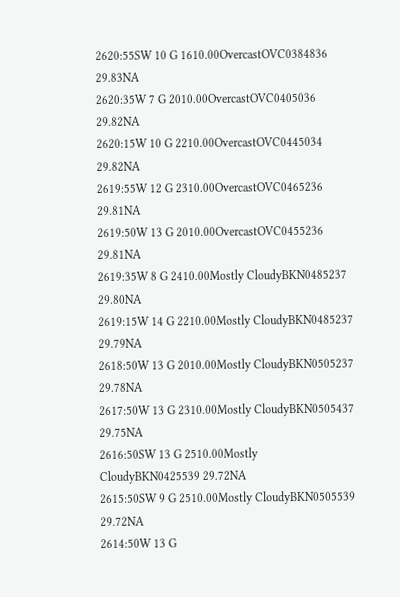2620:55SW 10 G 1610.00OvercastOVC0384836 29.83NA
2620:35W 7 G 2010.00OvercastOVC0405036 29.82NA
2620:15W 10 G 2210.00OvercastOVC0445034 29.82NA
2619:55W 12 G 2310.00OvercastOVC0465236 29.81NA
2619:50W 13 G 2010.00OvercastOVC0455236 29.81NA
2619:35W 8 G 2410.00Mostly CloudyBKN0485237 29.80NA
2619:15W 14 G 2210.00Mostly CloudyBKN0485237 29.79NA
2618:50W 13 G 2010.00Mostly CloudyBKN0505237 29.78NA
2617:50W 13 G 2310.00Mostly CloudyBKN0505437 29.75NA
2616:50SW 13 G 2510.00Mostly CloudyBKN0425539 29.72NA
2615:50SW 9 G 2510.00Mostly CloudyBKN0505539 29.72NA
2614:50W 13 G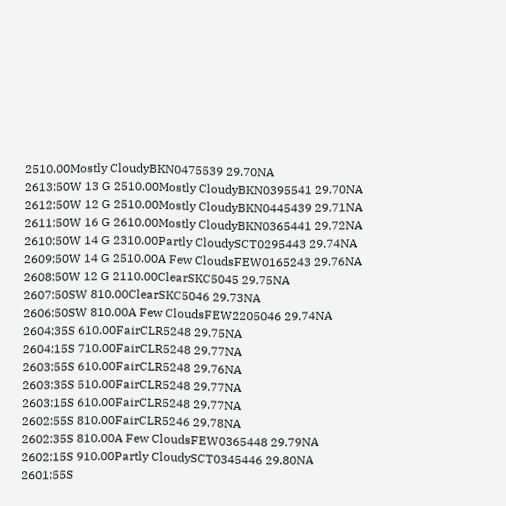2510.00Mostly CloudyBKN0475539 29.70NA
2613:50W 13 G 2510.00Mostly CloudyBKN0395541 29.70NA
2612:50W 12 G 2510.00Mostly CloudyBKN0445439 29.71NA
2611:50W 16 G 2610.00Mostly CloudyBKN0365441 29.72NA
2610:50W 14 G 2310.00Partly CloudySCT0295443 29.74NA
2609:50W 14 G 2510.00A Few CloudsFEW0165243 29.76NA
2608:50W 12 G 2110.00ClearSKC5045 29.75NA
2607:50SW 810.00ClearSKC5046 29.73NA
2606:50SW 810.00A Few CloudsFEW2205046 29.74NA
2604:35S 610.00FairCLR5248 29.75NA
2604:15S 710.00FairCLR5248 29.77NA
2603:55S 610.00FairCLR5248 29.76NA
2603:35S 510.00FairCLR5248 29.77NA
2603:15S 610.00FairCLR5248 29.77NA
2602:55S 810.00FairCLR5246 29.78NA
2602:35S 810.00A Few CloudsFEW0365448 29.79NA
2602:15S 910.00Partly CloudySCT0345446 29.80NA
2601:55S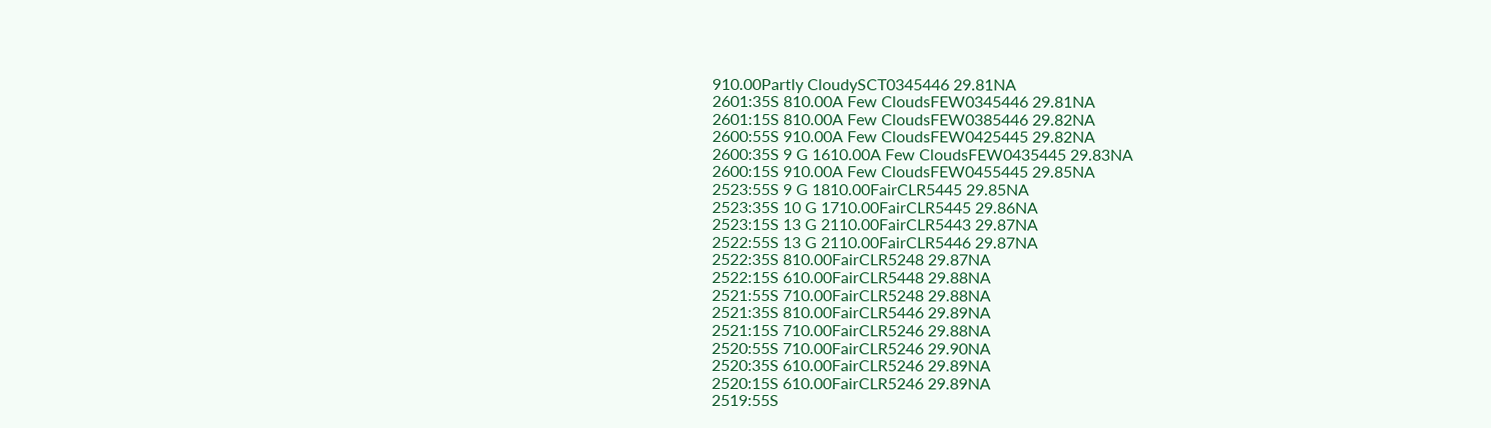910.00Partly CloudySCT0345446 29.81NA
2601:35S 810.00A Few CloudsFEW0345446 29.81NA
2601:15S 810.00A Few CloudsFEW0385446 29.82NA
2600:55S 910.00A Few CloudsFEW0425445 29.82NA
2600:35S 9 G 1610.00A Few CloudsFEW0435445 29.83NA
2600:15S 910.00A Few CloudsFEW0455445 29.85NA
2523:55S 9 G 1810.00FairCLR5445 29.85NA
2523:35S 10 G 1710.00FairCLR5445 29.86NA
2523:15S 13 G 2110.00FairCLR5443 29.87NA
2522:55S 13 G 2110.00FairCLR5446 29.87NA
2522:35S 810.00FairCLR5248 29.87NA
2522:15S 610.00FairCLR5448 29.88NA
2521:55S 710.00FairCLR5248 29.88NA
2521:35S 810.00FairCLR5446 29.89NA
2521:15S 710.00FairCLR5246 29.88NA
2520:55S 710.00FairCLR5246 29.90NA
2520:35S 610.00FairCLR5246 29.89NA
2520:15S 610.00FairCLR5246 29.89NA
2519:55S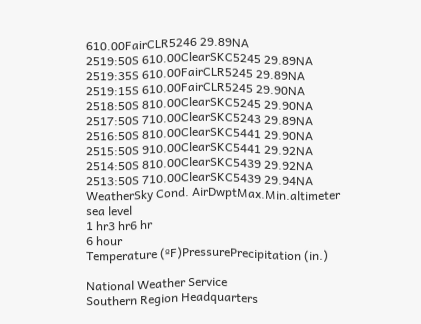610.00FairCLR5246 29.89NA
2519:50S 610.00ClearSKC5245 29.89NA
2519:35S 610.00FairCLR5245 29.89NA
2519:15S 610.00FairCLR5245 29.90NA
2518:50S 810.00ClearSKC5245 29.90NA
2517:50S 710.00ClearSKC5243 29.89NA
2516:50S 810.00ClearSKC5441 29.90NA
2515:50S 910.00ClearSKC5441 29.92NA
2514:50S 810.00ClearSKC5439 29.92NA
2513:50S 710.00ClearSKC5439 29.94NA
WeatherSky Cond. AirDwptMax.Min.altimeter
sea level
1 hr3 hr6 hr
6 hour
Temperature (ºF)PressurePrecipitation (in.)

National Weather Service
Southern Region Headquarters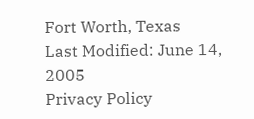Fort Worth, Texas
Last Modified: June 14, 2005
Privacy Policy